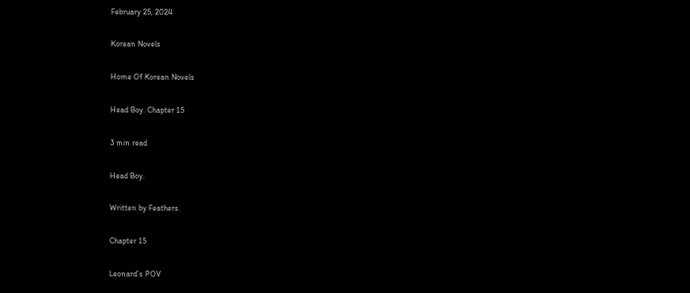February 25, 2024

Korean Novels

Home Of Korean Novels

Head Boy. Chapter 15

3 min read

Head Boy.

Written by Feathers.

Chapter 15

Leonard’s POV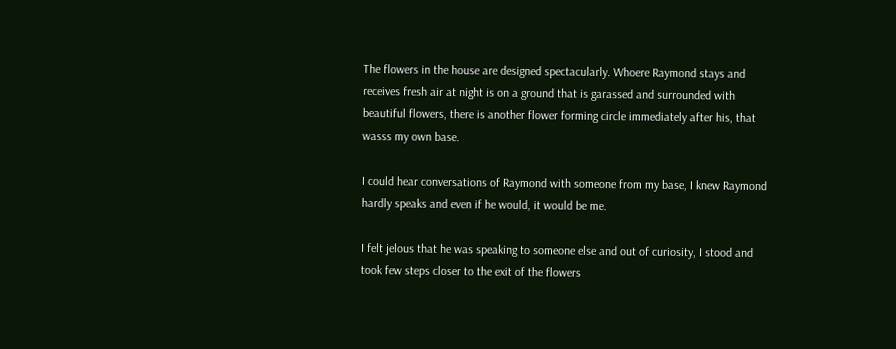The flowers in the house are designed spectacularly. Whoere Raymond stays and receives fresh air at night is on a ground that is garassed and surrounded with beautiful flowers, there is another flower forming circle immediately after his, that wasss my own base.

I could hear conversations of Raymond with someone from my base, I knew Raymond hardly speaks and even if he would, it would be me.

I felt jelous that he was speaking to someone else and out of curiosity, I stood and took few steps closer to the exit of the flowers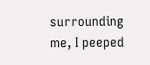surrounding me, I peeped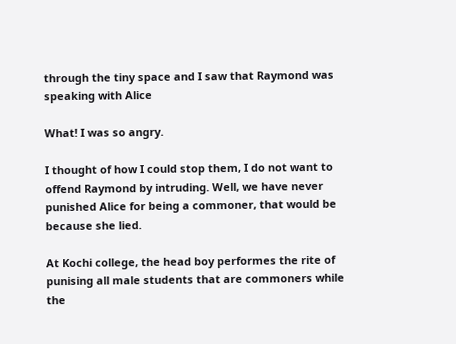through the tiny space and I saw that Raymond was speaking with Alice

What! I was so angry.

I thought of how I could stop them, I do not want to offend Raymond by intruding. Well, we have never punished Alice for being a commoner, that would be because she lied.

At Kochi college, the head boy performes the rite of punising all male students that are commoners while the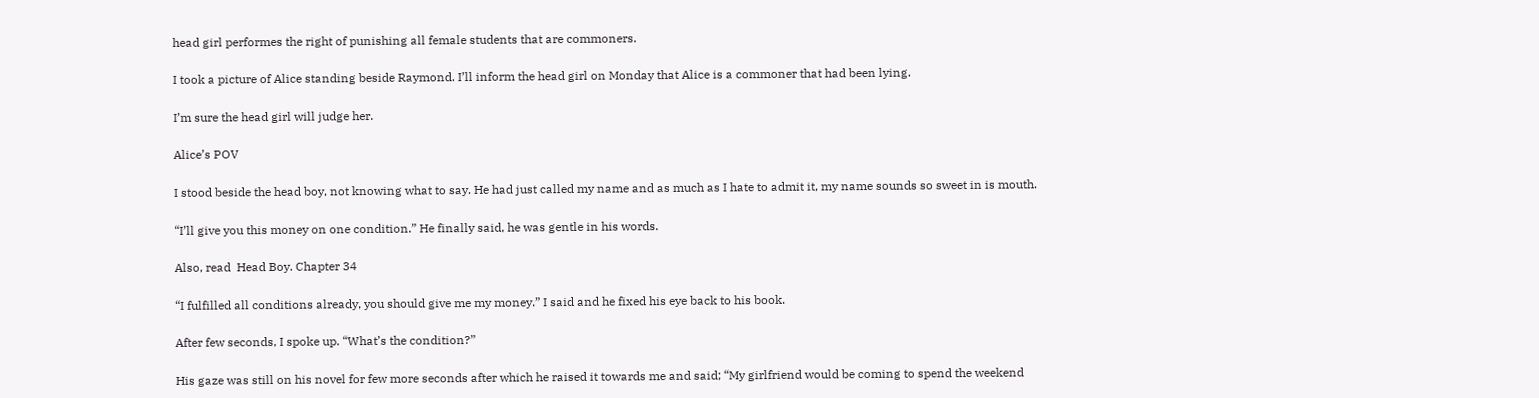head girl performes the right of punishing all female students that are commoners.

I took a picture of Alice standing beside Raymond. I’ll inform the head girl on Monday that Alice is a commoner that had been lying.

I’m sure the head girl will judge her.

Alice’s POV

I stood beside the head boy, not knowing what to say. He had just called my name and as much as I hate to admit it, my name sounds so sweet in is mouth.

“I’ll give you this money on one condition.” He finally said, he was gentle in his words.

Also, read  Head Boy. Chapter 34

“I fulfilled all conditions already, you should give me my money.” I said and he fixed his eye back to his book.

After few seconds, I spoke up. “What’s the condition?”

His gaze was still on his novel for few more seconds after which he raised it towards me and said; “My girlfriend would be coming to spend the weekend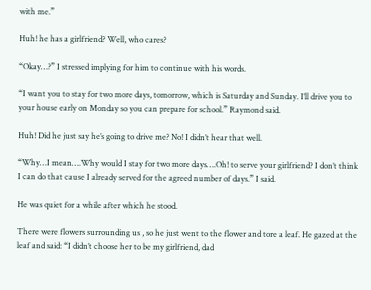with me.”

Huh! he has a girlfriend? Well, who cares?

“Okay…?” I stressed implying for him to continue with his words.

“I want you to stay for two more days, tomorrow, which is Saturday and Sunday. I’ll drive you to your house early on Monday so you can prepare for school.” Raymond said.

Huh! Did he just say he’s going to drive me? No! I didn’t hear that well.

“Why…I mean….Why would I stay for two more days….Oh! to serve your girlfriend? I don’t think I can do that cause I already served for the agreed number of days.” I said.

He was quiet for a while after which he stood.

There were flowers surrounding us , so he just went to the flower and tore a leaf. He gazed at the leaf and said: “I didn’t choose her to be my girlfriend, dad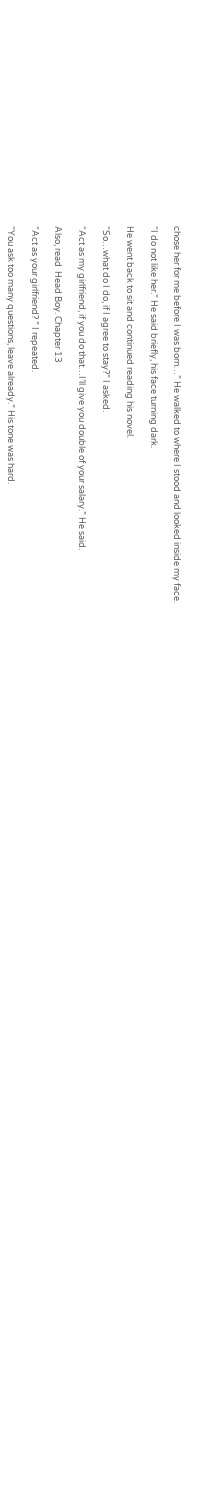chose her for me before I was born…” He walked to where I stood and looked inside my face.

“I do not like her.” He said briefly, his face turning dark.

He went back to sit and continued reading his novel.

“So…what do I do, if I agree to stay?” I asked.

“Act as my girlfriend, if you do that…I’ll give you double of your salary.” He said.

Also, read  Head Boy. Chapter 13

“Act as your girlfriend? ” I repeated.

“You ask too many questions, leave already.” His tone was hard.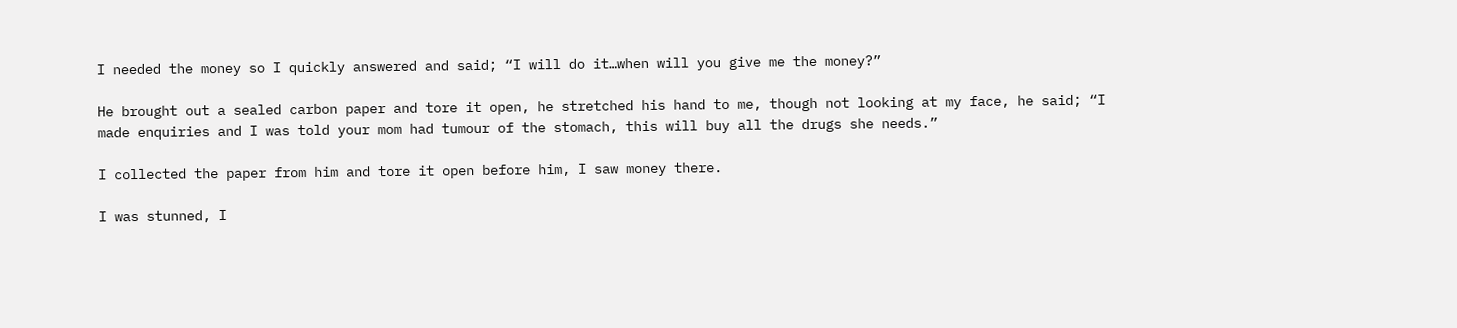I needed the money so I quickly answered and said; “I will do it…when will you give me the money?”

He brought out a sealed carbon paper and tore it open, he stretched his hand to me, though not looking at my face, he said; “I made enquiries and I was told your mom had tumour of the stomach, this will buy all the drugs she needs.”

I collected the paper from him and tore it open before him, I saw money there.

I was stunned, I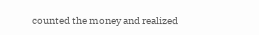counted the money and realized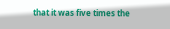that it was five times the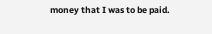money that I was to be paid.